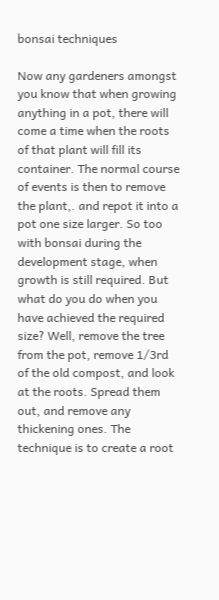bonsai techniques

Now any gardeners amongst you know that when growing anything in a pot, there will come a time when the roots of that plant will fill its container. The normal course of events is then to remove the plant,. and repot it into a pot one size larger. So too with bonsai during the development stage, when growth is still required. But what do you do when you have achieved the required size? Well, remove the tree from the pot, remove 1/3rd of the old compost, and look at the roots. Spread them out, and remove any thickening ones. The technique is to create a root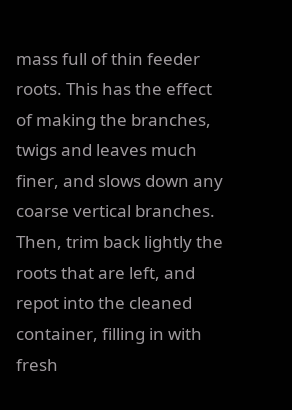mass full of thin feeder roots. This has the effect of making the branches, twigs and leaves much finer, and slows down any coarse vertical branches. Then, trim back lightly the roots that are left, and repot into the cleaned container, filling in with fresh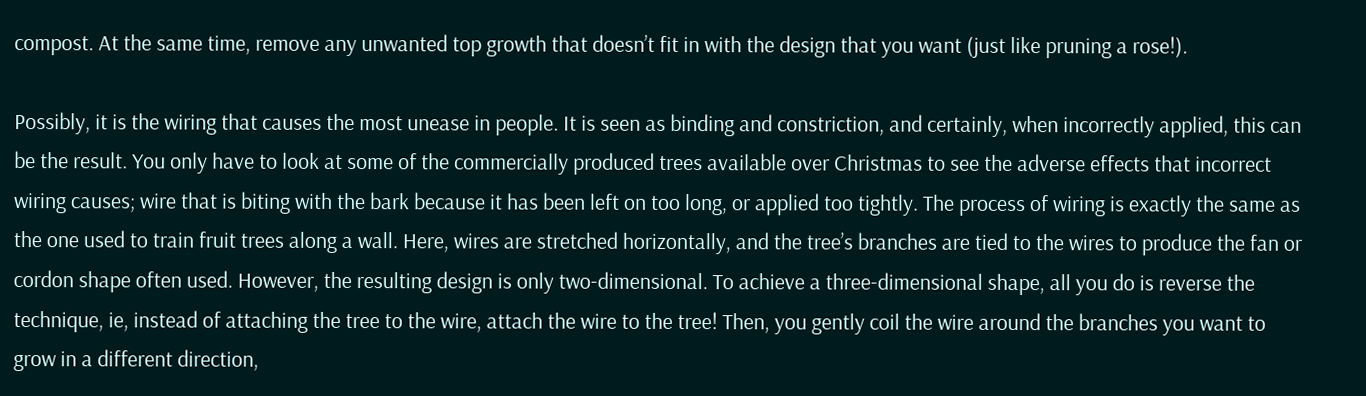compost. At the same time, remove any unwanted top growth that doesn’t fit in with the design that you want (just like pruning a rose!).

Possibly, it is the wiring that causes the most unease in people. It is seen as binding and constriction, and certainly, when incorrectly applied, this can be the result. You only have to look at some of the commercially produced trees available over Christmas to see the adverse effects that incorrect wiring causes; wire that is biting with the bark because it has been left on too long, or applied too tightly. The process of wiring is exactly the same as the one used to train fruit trees along a wall. Here, wires are stretched horizontally, and the tree’s branches are tied to the wires to produce the fan or cordon shape often used. However, the resulting design is only two-dimensional. To achieve a three-dimensional shape, all you do is reverse the technique, ie, instead of attaching the tree to the wire, attach the wire to the tree! Then, you gently coil the wire around the branches you want to grow in a different direction,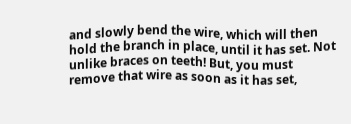and slowly bend the wire, which will then hold the branch in place, until it has set. Not unlike braces on teeth! But, you must remove that wire as soon as it has set,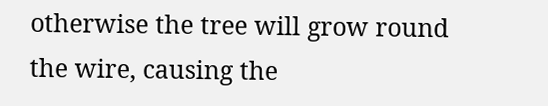otherwise the tree will grow round the wire, causing the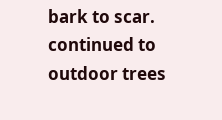bark to scar.
continued to outdoor trees